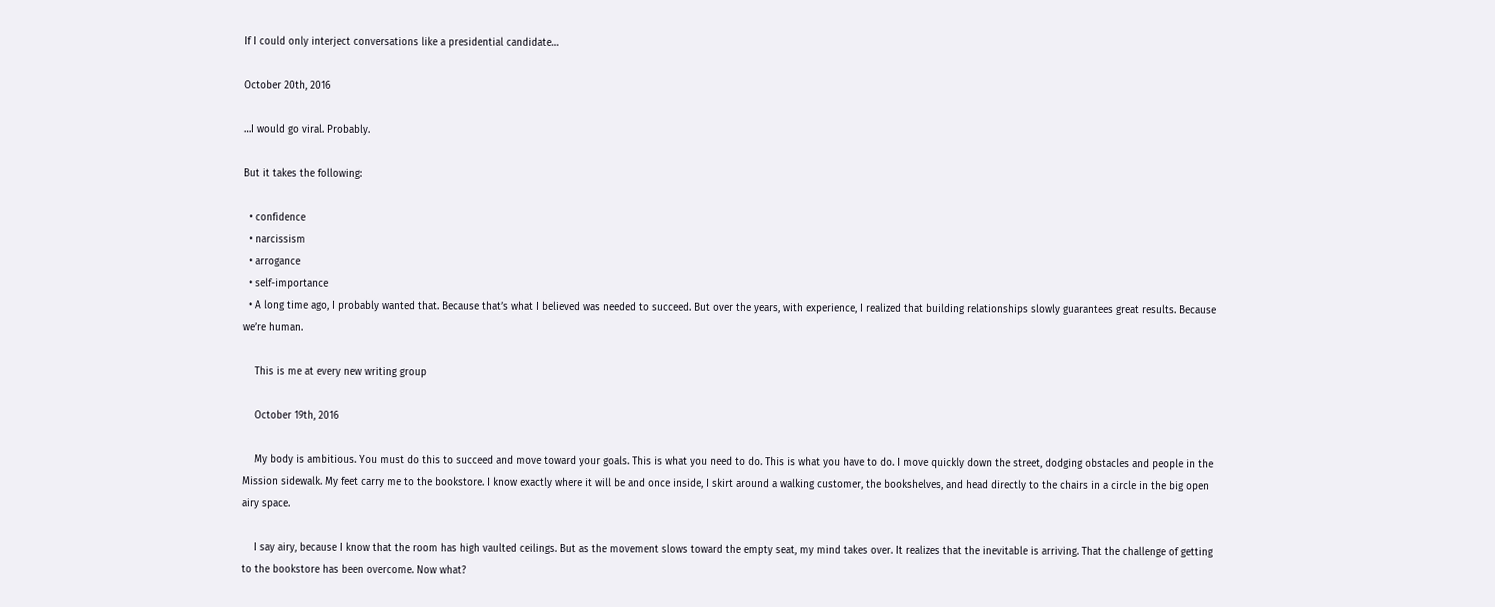If I could only interject conversations like a presidential candidate…

October 20th, 2016

…I would go viral. Probably.

But it takes the following:

  • confidence
  • narcissism
  • arrogance
  • self-importance
  • A long time ago, I probably wanted that. Because that’s what I believed was needed to succeed. But over the years, with experience, I realized that building relationships slowly guarantees great results. Because we’re human.

    This is me at every new writing group

    October 19th, 2016

    My body is ambitious. You must do this to succeed and move toward your goals. This is what you need to do. This is what you have to do. I move quickly down the street, dodging obstacles and people in the Mission sidewalk. My feet carry me to the bookstore. I know exactly where it will be and once inside, I skirt around a walking customer, the bookshelves, and head directly to the chairs in a circle in the big open airy space.

    I say airy, because I know that the room has high vaulted ceilings. But as the movement slows toward the empty seat, my mind takes over. It realizes that the inevitable is arriving. That the challenge of getting to the bookstore has been overcome. Now what?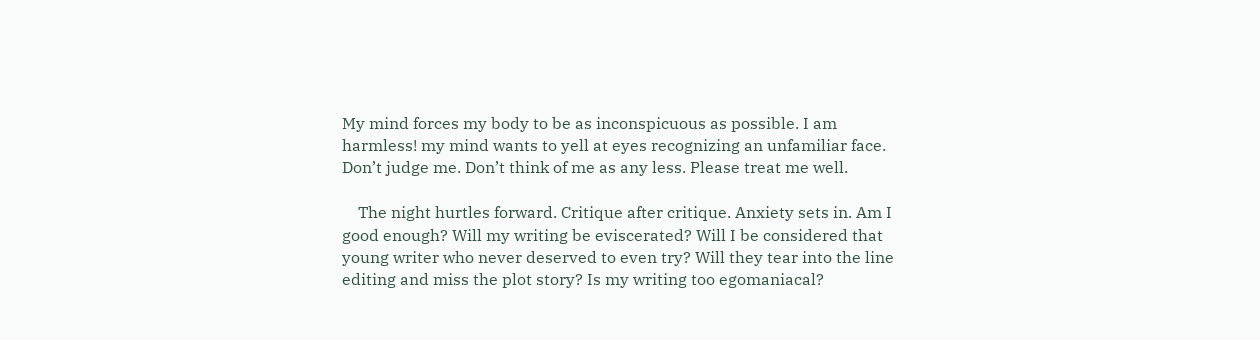My mind forces my body to be as inconspicuous as possible. I am harmless! my mind wants to yell at eyes recognizing an unfamiliar face. Don’t judge me. Don’t think of me as any less. Please treat me well.

    The night hurtles forward. Critique after critique. Anxiety sets in. Am I good enough? Will my writing be eviscerated? Will I be considered that young writer who never deserved to even try? Will they tear into the line editing and miss the plot story? Is my writing too egomaniacal?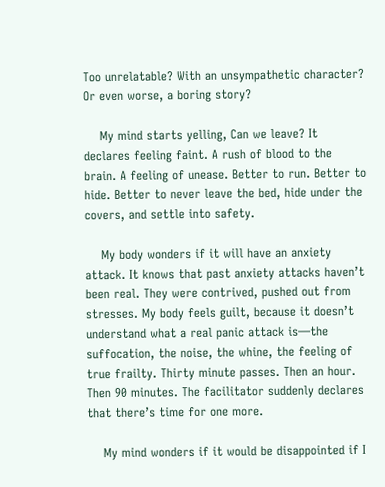Too unrelatable? With an unsympathetic character? Or even worse, a boring story?

    My mind starts yelling, Can we leave? It declares feeling faint. A rush of blood to the brain. A feeling of unease. Better to run. Better to hide. Better to never leave the bed, hide under the covers, and settle into safety.

    My body wonders if it will have an anxiety attack. It knows that past anxiety attacks haven’t been real. They were contrived, pushed out from stresses. My body feels guilt, because it doesn’t understand what a real panic attack is—the suffocation, the noise, the whine, the feeling of true frailty. Thirty minute passes. Then an hour. Then 90 minutes. The facilitator suddenly declares that there’s time for one more.

    My mind wonders if it would be disappointed if I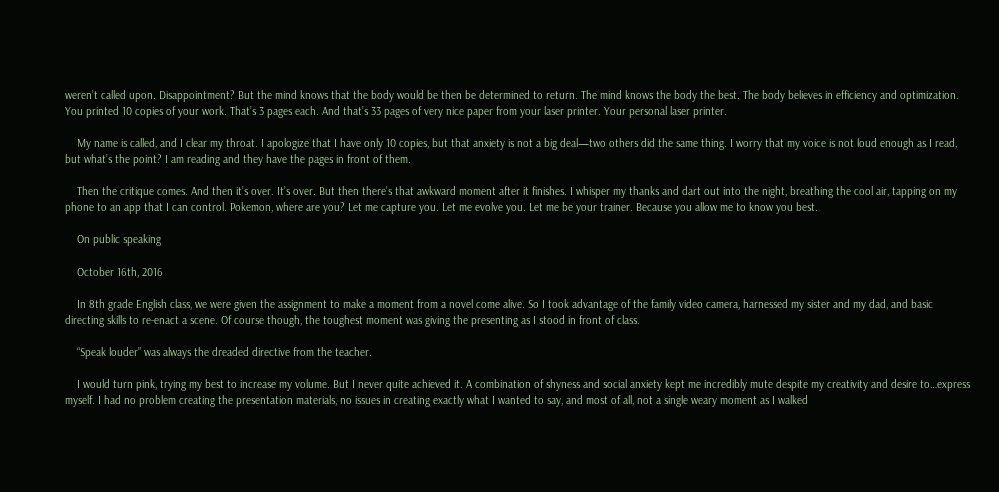weren’t called upon. Disappointment? But the mind knows that the body would be then be determined to return. The mind knows the body the best. The body believes in efficiency and optimization. You printed 10 copies of your work. That’s 3 pages each. And that’s 33 pages of very nice paper from your laser printer. Your personal laser printer.

    My name is called, and I clear my throat. I apologize that I have only 10 copies, but that anxiety is not a big deal—two others did the same thing. I worry that my voice is not loud enough as I read, but what’s the point? I am reading and they have the pages in front of them.

    Then the critique comes. And then it’s over. It’s over. But then there’s that awkward moment after it finishes. I whisper my thanks and dart out into the night, breathing the cool air, tapping on my phone to an app that I can control. Pokemon, where are you? Let me capture you. Let me evolve you. Let me be your trainer. Because you allow me to know you best.

    On public speaking

    October 16th, 2016

    In 8th grade English class, we were given the assignment to make a moment from a novel come alive. So I took advantage of the family video camera, harnessed my sister and my dad, and basic directing skills to re-enact a scene. Of course though, the toughest moment was giving the presenting as I stood in front of class.

    “Speak louder” was always the dreaded directive from the teacher.

    I would turn pink, trying my best to increase my volume. But I never quite achieved it. A combination of shyness and social anxiety kept me incredibly mute despite my creativity and desire to…express myself. I had no problem creating the presentation materials, no issues in creating exactly what I wanted to say, and most of all, not a single weary moment as I walked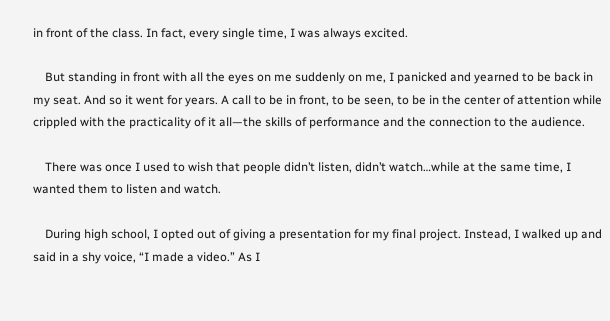in front of the class. In fact, every single time, I was always excited.

    But standing in front with all the eyes on me suddenly on me, I panicked and yearned to be back in my seat. And so it went for years. A call to be in front, to be seen, to be in the center of attention while crippled with the practicality of it all—the skills of performance and the connection to the audience.

    There was once I used to wish that people didn’t listen, didn’t watch…while at the same time, I wanted them to listen and watch.

    During high school, I opted out of giving a presentation for my final project. Instead, I walked up and said in a shy voice, “I made a video.” As I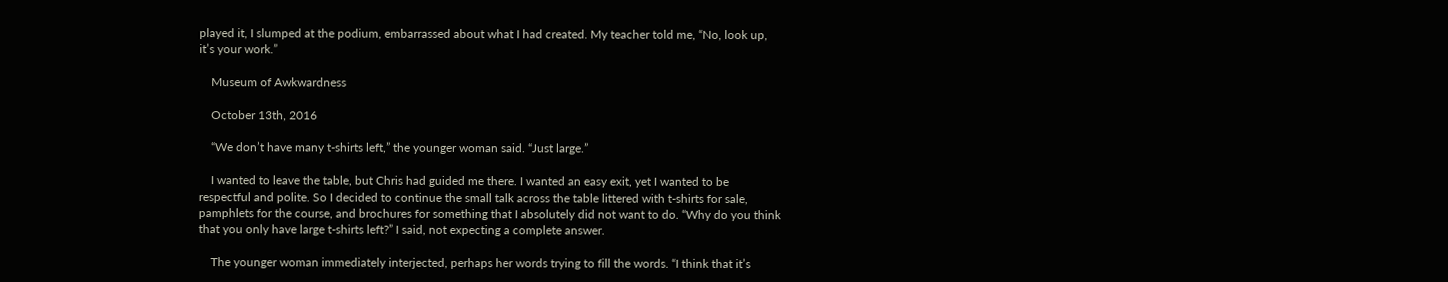played it, I slumped at the podium, embarrassed about what I had created. My teacher told me, “No, look up, it’s your work.”

    Museum of Awkwardness

    October 13th, 2016

    “We don’t have many t-shirts left,” the younger woman said. “Just large.”

    I wanted to leave the table, but Chris had guided me there. I wanted an easy exit, yet I wanted to be respectful and polite. So I decided to continue the small talk across the table littered with t-shirts for sale, pamphlets for the course, and brochures for something that I absolutely did not want to do. “Why do you think that you only have large t-shirts left?” I said, not expecting a complete answer.

    The younger woman immediately interjected, perhaps her words trying to fill the words. “I think that it’s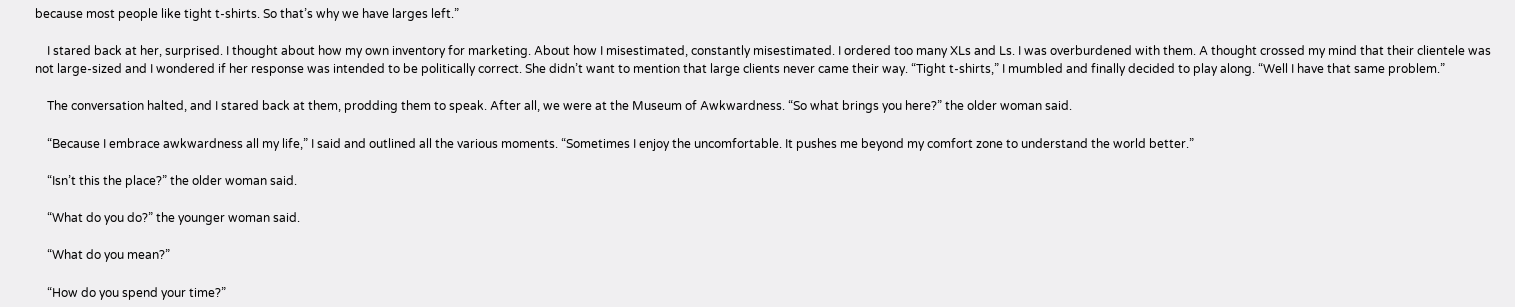because most people like tight t-shirts. So that’s why we have larges left.”

    I stared back at her, surprised. I thought about how my own inventory for marketing. About how I misestimated, constantly misestimated. I ordered too many XLs and Ls. I was overburdened with them. A thought crossed my mind that their clientele was not large-sized and I wondered if her response was intended to be politically correct. She didn’t want to mention that large clients never came their way. “Tight t-shirts,” I mumbled and finally decided to play along. “Well I have that same problem.”

    The conversation halted, and I stared back at them, prodding them to speak. After all, we were at the Museum of Awkwardness. “So what brings you here?” the older woman said.

    “Because I embrace awkwardness all my life,” I said and outlined all the various moments. “Sometimes I enjoy the uncomfortable. It pushes me beyond my comfort zone to understand the world better.”

    “Isn’t this the place?” the older woman said.

    “What do you do?” the younger woman said.

    “What do you mean?”

    “How do you spend your time?”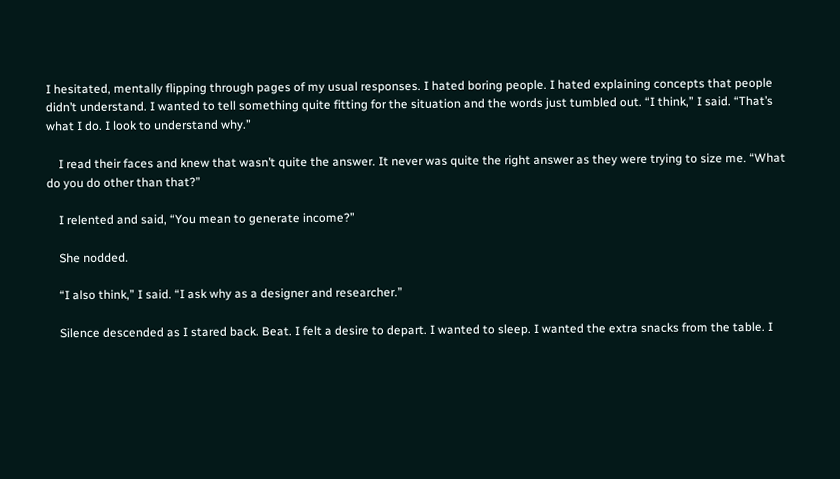I hesitated, mentally flipping through pages of my usual responses. I hated boring people. I hated explaining concepts that people didn’t understand. I wanted to tell something quite fitting for the situation and the words just tumbled out. “I think,” I said. “That’s what I do. I look to understand why.”

    I read their faces and knew that wasn’t quite the answer. It never was quite the right answer as they were trying to size me. “What do you do other than that?”

    I relented and said, “You mean to generate income?”

    She nodded.

    “I also think,” I said. “I ask why as a designer and researcher.”

    Silence descended as I stared back. Beat. I felt a desire to depart. I wanted to sleep. I wanted the extra snacks from the table. I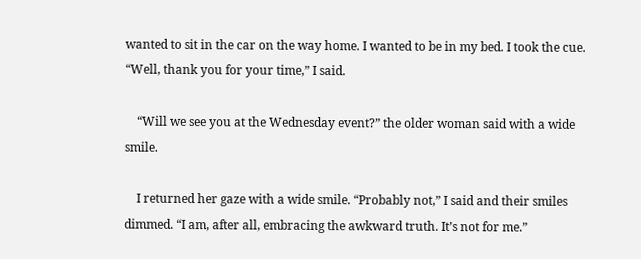wanted to sit in the car on the way home. I wanted to be in my bed. I took the cue. “Well, thank you for your time,” I said.

    “Will we see you at the Wednesday event?” the older woman said with a wide smile.

    I returned her gaze with a wide smile. “Probably not,” I said and their smiles dimmed. “I am, after all, embracing the awkward truth. It’s not for me.”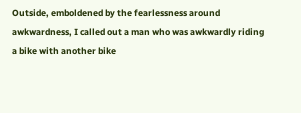Outside, emboldened by the fearlessness around awkwardness, I called out a man who was awkwardly riding a bike with another bike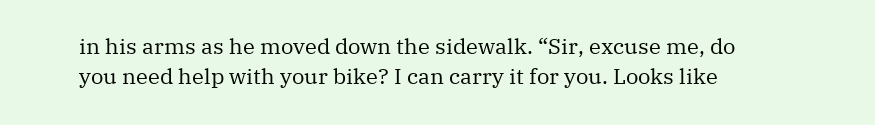in his arms as he moved down the sidewalk. “Sir, excuse me, do you need help with your bike? I can carry it for you. Looks like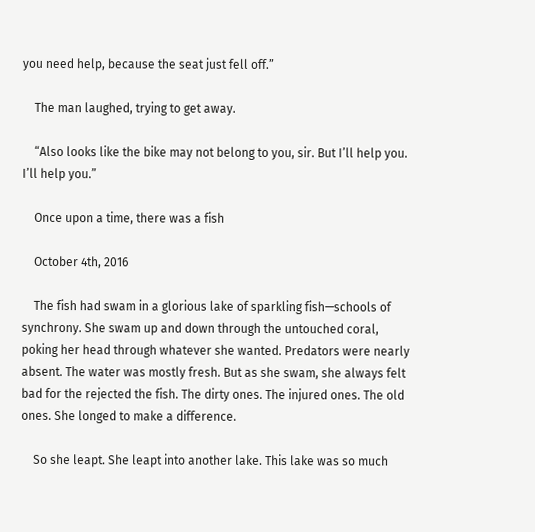you need help, because the seat just fell off.”

    The man laughed, trying to get away.

    “Also looks like the bike may not belong to you, sir. But I’ll help you. I’ll help you.”

    Once upon a time, there was a fish

    October 4th, 2016

    The fish had swam in a glorious lake of sparkling fish—schools of synchrony. She swam up and down through the untouched coral, poking her head through whatever she wanted. Predators were nearly absent. The water was mostly fresh. But as she swam, she always felt bad for the rejected the fish. The dirty ones. The injured ones. The old ones. She longed to make a difference.

    So she leapt. She leapt into another lake. This lake was so much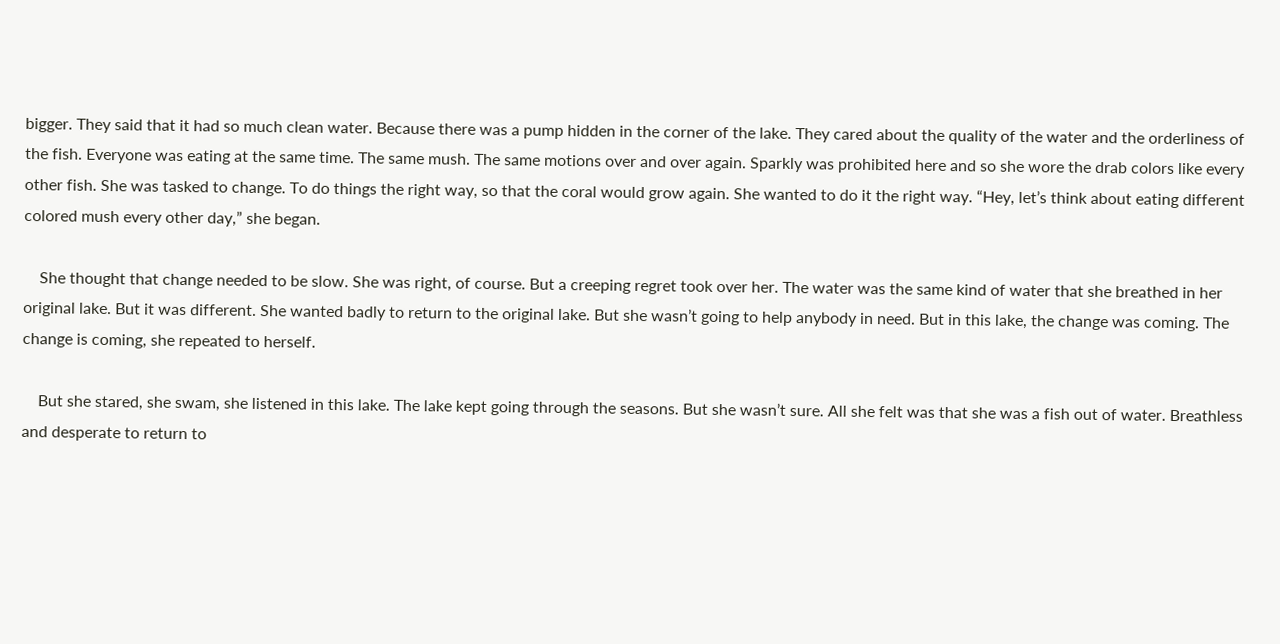bigger. They said that it had so much clean water. Because there was a pump hidden in the corner of the lake. They cared about the quality of the water and the orderliness of the fish. Everyone was eating at the same time. The same mush. The same motions over and over again. Sparkly was prohibited here and so she wore the drab colors like every other fish. She was tasked to change. To do things the right way, so that the coral would grow again. She wanted to do it the right way. “Hey, let’s think about eating different colored mush every other day,” she began.

    She thought that change needed to be slow. She was right, of course. But a creeping regret took over her. The water was the same kind of water that she breathed in her original lake. But it was different. She wanted badly to return to the original lake. But she wasn’t going to help anybody in need. But in this lake, the change was coming. The change is coming, she repeated to herself.

    But she stared, she swam, she listened in this lake. The lake kept going through the seasons. But she wasn’t sure. All she felt was that she was a fish out of water. Breathless and desperate to return to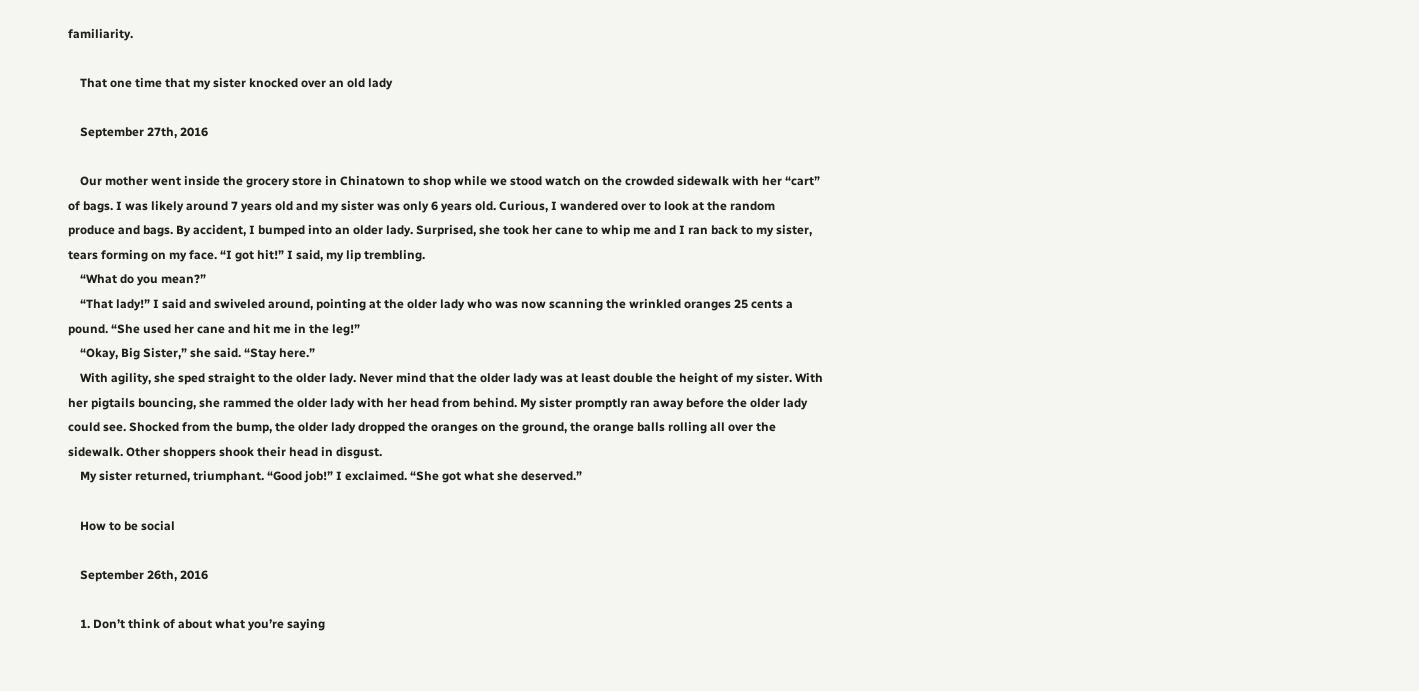familiarity.

    That one time that my sister knocked over an old lady

    September 27th, 2016

    Our mother went inside the grocery store in Chinatown to shop while we stood watch on the crowded sidewalk with her “cart” of bags. I was likely around 7 years old and my sister was only 6 years old. Curious, I wandered over to look at the random produce and bags. By accident, I bumped into an older lady. Surprised, she took her cane to whip me and I ran back to my sister, tears forming on my face. “I got hit!” I said, my lip trembling.
    “What do you mean?”
    “That lady!” I said and swiveled around, pointing at the older lady who was now scanning the wrinkled oranges 25 cents a pound. “She used her cane and hit me in the leg!”
    “Okay, Big Sister,” she said. “Stay here.”
    With agility, she sped straight to the older lady. Never mind that the older lady was at least double the height of my sister. With her pigtails bouncing, she rammed the older lady with her head from behind. My sister promptly ran away before the older lady could see. Shocked from the bump, the older lady dropped the oranges on the ground, the orange balls rolling all over the sidewalk. Other shoppers shook their head in disgust.
    My sister returned, triumphant. “Good job!” I exclaimed. “She got what she deserved.”

    How to be social

    September 26th, 2016

    1. Don’t think of about what you’re saying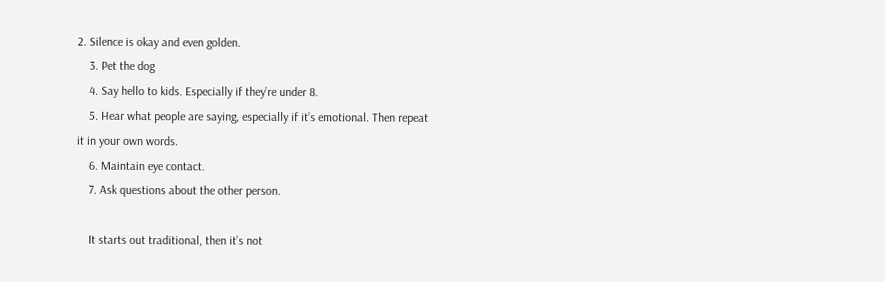2. Silence is okay and even golden.
    3. Pet the dog
    4. Say hello to kids. Especially if they’re under 8.
    5. Hear what people are saying, especially if it’s emotional. Then repeat it in your own words.
    6. Maintain eye contact.
    7. Ask questions about the other person.

    It starts out traditional, then it’s not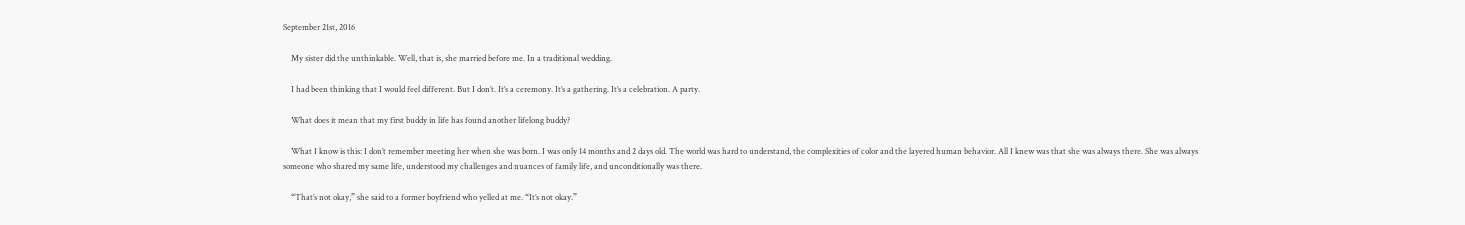September 21st, 2016

    My sister did the unthinkable. Well, that is, she married before me. In a traditional wedding.

    I had been thinking that I would feel different. But I don’t. It’s a ceremony. It’s a gathering. It’s a celebration. A party.

    What does it mean that my first buddy in life has found another lifelong buddy?

    What I know is this: I don’t remember meeting her when she was born. I was only 14 months and 2 days old. The world was hard to understand, the complexities of color and the layered human behavior. All I knew was that she was always there. She was always someone who shared my same life, understood my challenges and nuances of family life, and unconditionally was there.

    “That’s not okay,” she said to a former boyfriend who yelled at me. “It’s not okay.”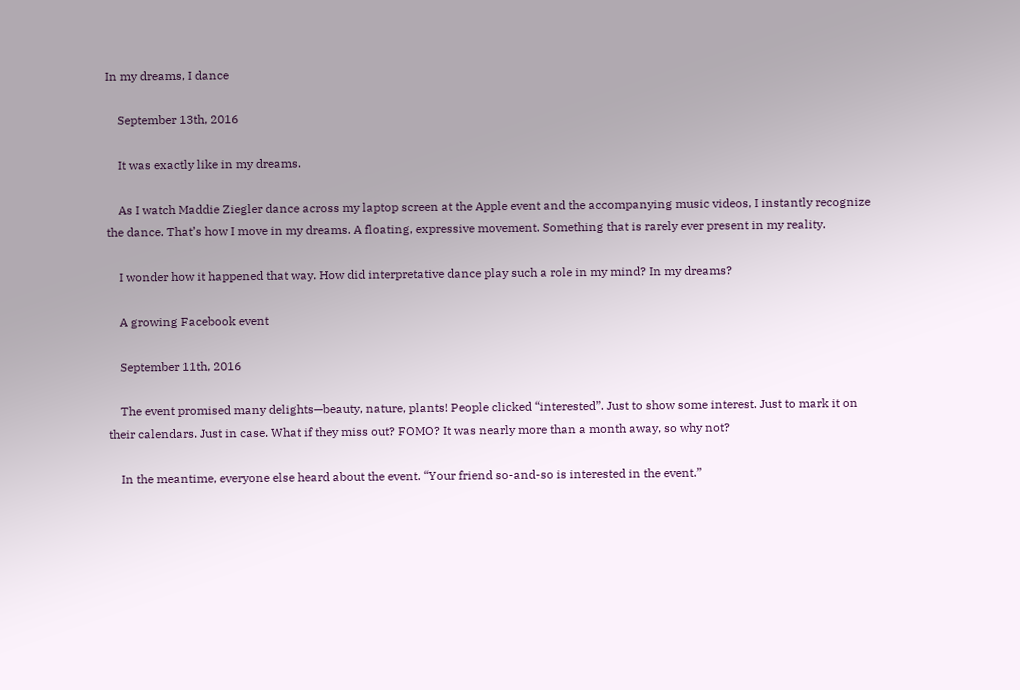In my dreams, I dance

    September 13th, 2016

    It was exactly like in my dreams.

    As I watch Maddie Ziegler dance across my laptop screen at the Apple event and the accompanying music videos, I instantly recognize the dance. That’s how I move in my dreams. A floating, expressive movement. Something that is rarely ever present in my reality.

    I wonder how it happened that way. How did interpretative dance play such a role in my mind? In my dreams?

    A growing Facebook event

    September 11th, 2016

    The event promised many delights—beauty, nature, plants! People clicked “interested”. Just to show some interest. Just to mark it on their calendars. Just in case. What if they miss out? FOMO? It was nearly more than a month away, so why not?

    In the meantime, everyone else heard about the event. “Your friend so-and-so is interested in the event.”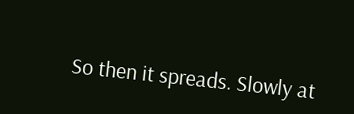So then it spreads. Slowly at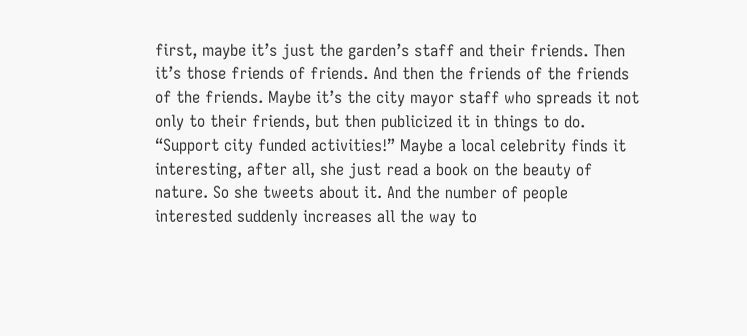first, maybe it’s just the garden’s staff and their friends. Then it’s those friends of friends. And then the friends of the friends of the friends. Maybe it’s the city mayor staff who spreads it not only to their friends, but then publicized it in things to do. “Support city funded activities!” Maybe a local celebrity finds it interesting, after all, she just read a book on the beauty of nature. So she tweets about it. And the number of people interested suddenly increases all the way to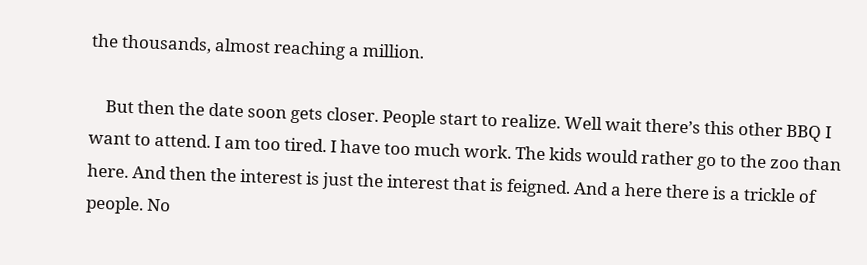the thousands, almost reaching a million.

    But then the date soon gets closer. People start to realize. Well wait there’s this other BBQ I want to attend. I am too tired. I have too much work. The kids would rather go to the zoo than here. And then the interest is just the interest that is feigned. And a here there is a trickle of people. No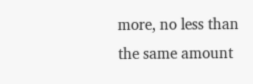more, no less than the same amount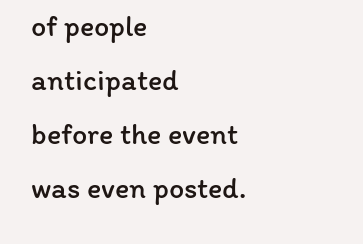of people anticipated before the event was even posted.